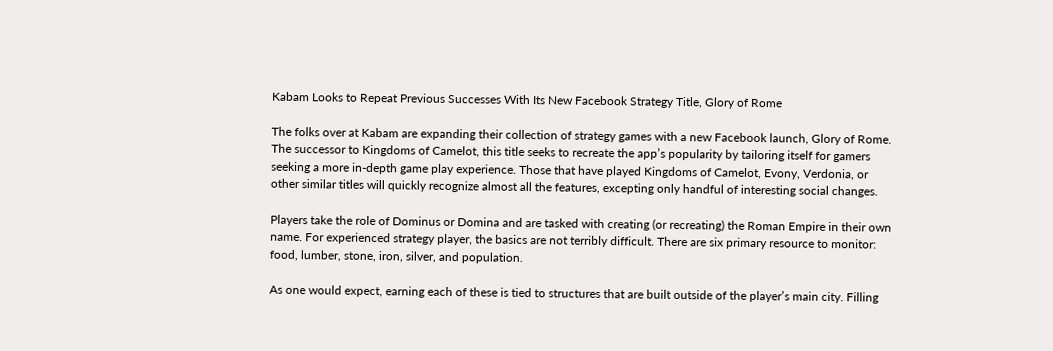Kabam Looks to Repeat Previous Successes With Its New Facebook Strategy Title, Glory of Rome

The folks over at Kabam are expanding their collection of strategy games with a new Facebook launch, Glory of Rome. The successor to Kingdoms of Camelot, this title seeks to recreate the app’s popularity by tailoring itself for gamers seeking a more in-depth game play experience. Those that have played Kingdoms of Camelot, Evony, Verdonia, or other similar titles will quickly recognize almost all the features, excepting only handful of interesting social changes.

Players take the role of Dominus or Domina and are tasked with creating (or recreating) the Roman Empire in their own name. For experienced strategy player, the basics are not terribly difficult. There are six primary resource to monitor: food, lumber, stone, iron, silver, and population.

As one would expect, earning each of these is tied to structures that are built outside of the player’s main city. Filling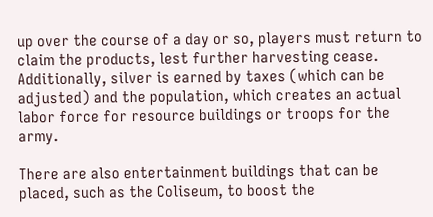up over the course of a day or so, players must return to claim the products, lest further harvesting cease. Additionally, silver is earned by taxes (which can be adjusted) and the population, which creates an actual labor force for resource buildings or troops for the army.

There are also entertainment buildings that can be placed, such as the Coliseum, to boost the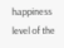happiness level of the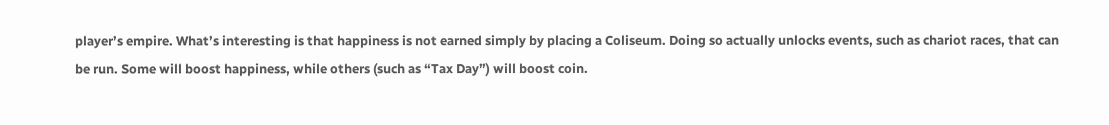player’s empire. What’s interesting is that happiness is not earned simply by placing a Coliseum. Doing so actually unlocks events, such as chariot races, that can be run. Some will boost happiness, while others (such as “Tax Day”) will boost coin.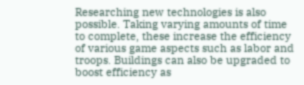Researching new technologies is also possible. Taking varying amounts of time to complete, these increase the efficiency of various game aspects such as labor and troops. Buildings can also be upgraded to boost efficiency as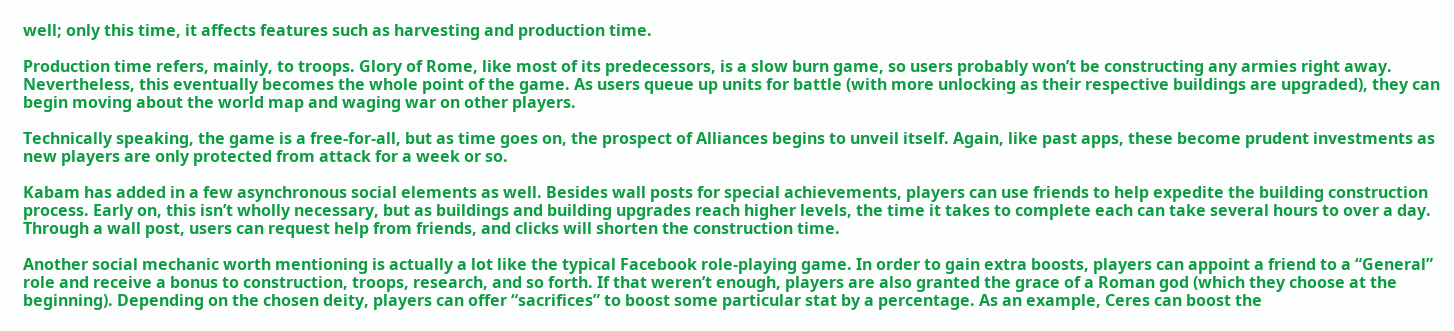well; only this time, it affects features such as harvesting and production time.

Production time refers, mainly, to troops. Glory of Rome, like most of its predecessors, is a slow burn game, so users probably won’t be constructing any armies right away. Nevertheless, this eventually becomes the whole point of the game. As users queue up units for battle (with more unlocking as their respective buildings are upgraded), they can begin moving about the world map and waging war on other players.

Technically speaking, the game is a free-for-all, but as time goes on, the prospect of Alliances begins to unveil itself. Again, like past apps, these become prudent investments as new players are only protected from attack for a week or so.

Kabam has added in a few asynchronous social elements as well. Besides wall posts for special achievements, players can use friends to help expedite the building construction process. Early on, this isn’t wholly necessary, but as buildings and building upgrades reach higher levels, the time it takes to complete each can take several hours to over a day. Through a wall post, users can request help from friends, and clicks will shorten the construction time.

Another social mechanic worth mentioning is actually a lot like the typical Facebook role-playing game. In order to gain extra boosts, players can appoint a friend to a “General” role and receive a bonus to construction, troops, research, and so forth. If that weren’t enough, players are also granted the grace of a Roman god (which they choose at the beginning). Depending on the chosen deity, players can offer “sacrifices” to boost some particular stat by a percentage. As an example, Ceres can boost the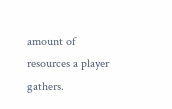amount of resources a player gathers.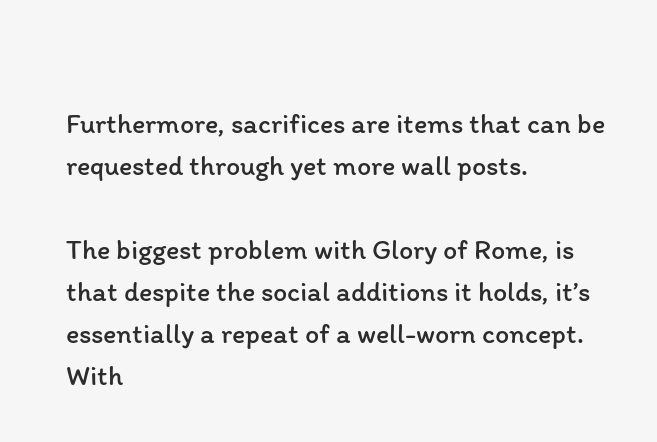Furthermore, sacrifices are items that can be requested through yet more wall posts.

The biggest problem with Glory of Rome, is that despite the social additions it holds, it’s essentially a repeat of a well-worn concept. With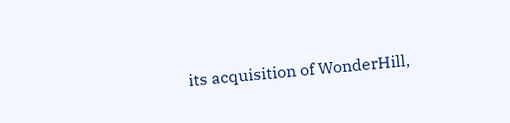its acquisition of WonderHill,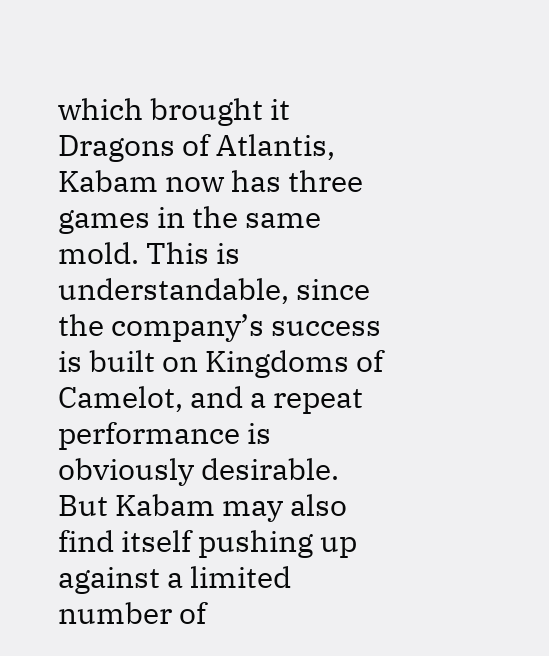which brought it Dragons of Atlantis,  Kabam now has three games in the same mold. This is understandable, since the company’s success is built on Kingdoms of Camelot, and a repeat performance is obviously desirable. But Kabam may also find itself pushing up against a limited number of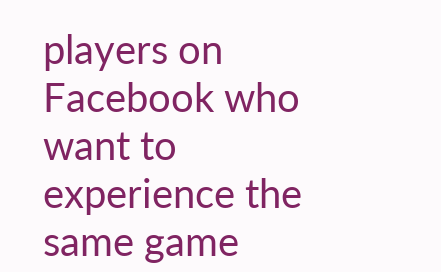players on Facebook who want to experience the same game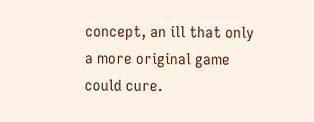concept, an ill that only a more original game could cure.